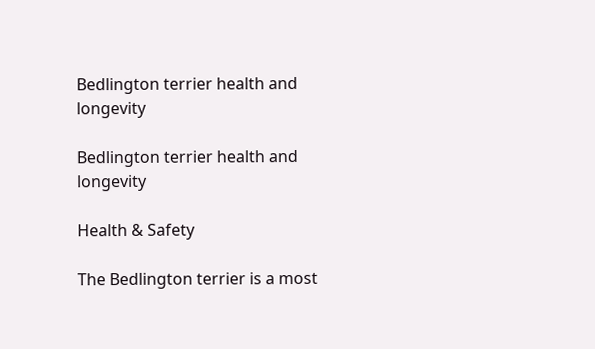Bedlington terrier health and longevity

Bedlington terrier health and longevity

Health & Safety

The Bedlington terrier is a most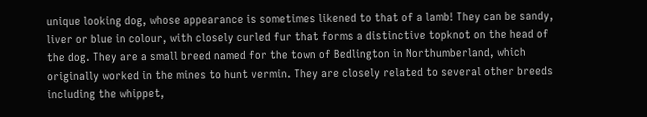unique looking dog, whose appearance is sometimes likened to that of a lamb! They can be sandy, liver or blue in colour, with closely curled fur that forms a distinctive topknot on the head of the dog. They are a small breed named for the town of Bedlington in Northumberland, which originally worked in the mines to hunt vermin. They are closely related to several other breeds including the whippet,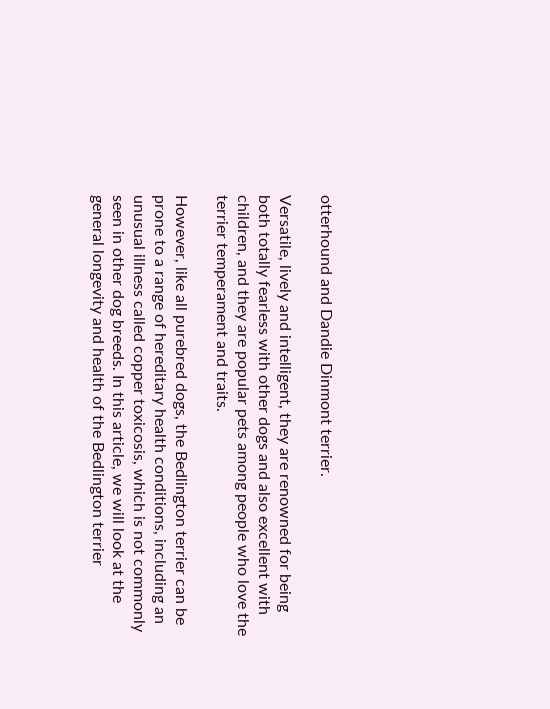otterhound and Dandie Dinmont terrier.

Versatile, lively and intelligent, they are renowned for being both totally fearless with other dogs and also excellent with children, and they are popular pets among people who love the terrier temperament and traits.

However, like all purebred dogs, the Bedlington terrier can be prone to a range of hereditary health conditions, including an unusual illness called copper toxicosis, which is not commonly seen in other dog breeds. In this article, we will look at the general longevity and health of the Bedlington terrier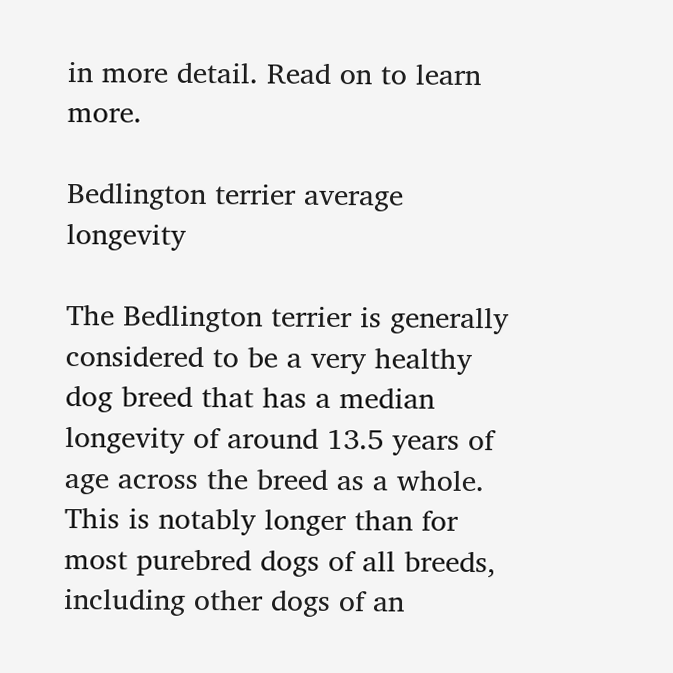in more detail. Read on to learn more.

Bedlington terrier average longevity

The Bedlington terrier is generally considered to be a very healthy dog breed that has a median longevity of around 13.5 years of age across the breed as a whole. This is notably longer than for most purebred dogs of all breeds, including other dogs of an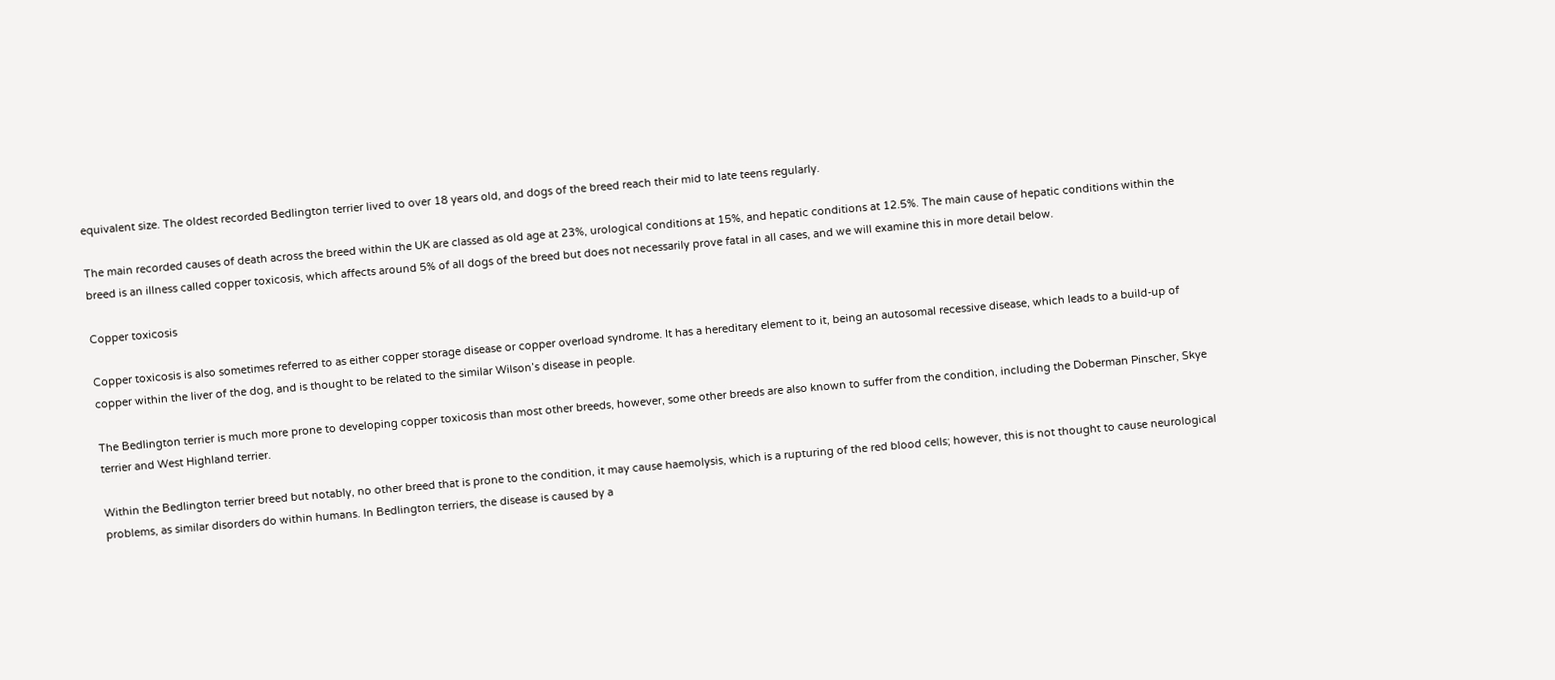equivalent size. The oldest recorded Bedlington terrier lived to over 18 years old, and dogs of the breed reach their mid to late teens regularly.

The main recorded causes of death across the breed within the UK are classed as old age at 23%, urological conditions at 15%, and hepatic conditions at 12.5%. The main cause of hepatic conditions within the breed is an illness called copper toxicosis, which affects around 5% of all dogs of the breed but does not necessarily prove fatal in all cases, and we will examine this in more detail below.

Copper toxicosis

Copper toxicosis is also sometimes referred to as either copper storage disease or copper overload syndrome. It has a hereditary element to it, being an autosomal recessive disease, which leads to a build-up of copper within the liver of the dog, and is thought to be related to the similar Wilson’s disease in people.

The Bedlington terrier is much more prone to developing copper toxicosis than most other breeds, however, some other breeds are also known to suffer from the condition, including the Doberman Pinscher, Skye terrier and West Highland terrier.

Within the Bedlington terrier breed but notably, no other breed that is prone to the condition, it may cause haemolysis, which is a rupturing of the red blood cells; however, this is not thought to cause neurological problems, as similar disorders do within humans. In Bedlington terriers, the disease is caused by a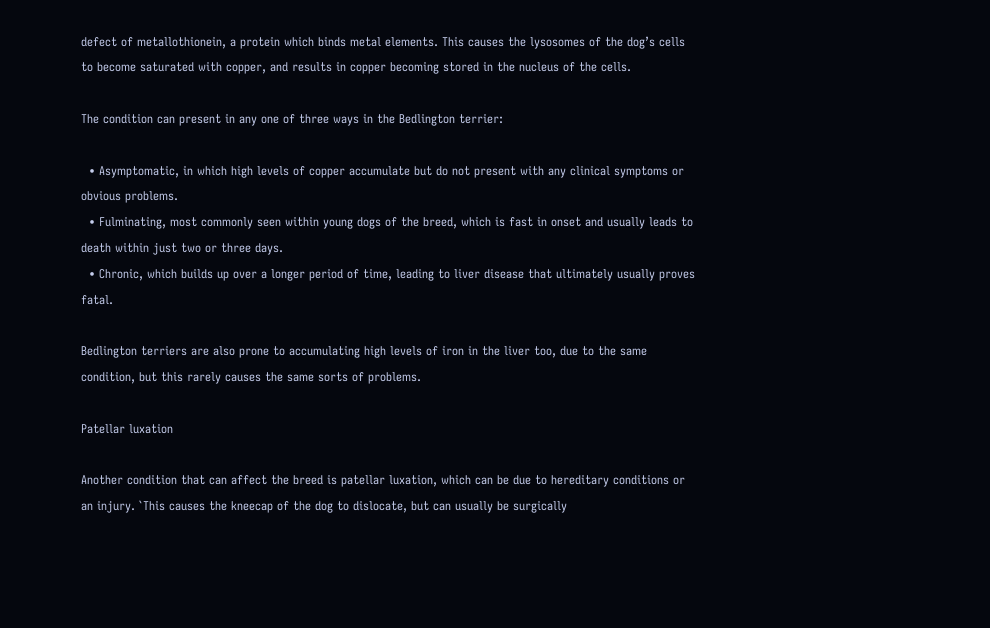defect of metallothionein, a protein which binds metal elements. This causes the lysosomes of the dog’s cells to become saturated with copper, and results in copper becoming stored in the nucleus of the cells.

The condition can present in any one of three ways in the Bedlington terrier:

  • Asymptomatic, in which high levels of copper accumulate but do not present with any clinical symptoms or obvious problems.
  • Fulminating, most commonly seen within young dogs of the breed, which is fast in onset and usually leads to death within just two or three days.
  • Chronic, which builds up over a longer period of time, leading to liver disease that ultimately usually proves fatal.

Bedlington terriers are also prone to accumulating high levels of iron in the liver too, due to the same condition, but this rarely causes the same sorts of problems.

Patellar luxation

Another condition that can affect the breed is patellar luxation, which can be due to hereditary conditions or an injury. `This causes the kneecap of the dog to dislocate, but can usually be surgically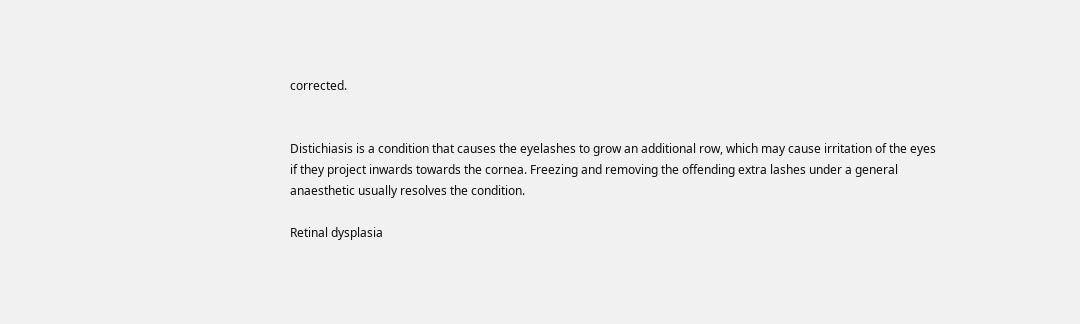corrected.


Distichiasis is a condition that causes the eyelashes to grow an additional row, which may cause irritation of the eyes if they project inwards towards the cornea. Freezing and removing the offending extra lashes under a general anaesthetic usually resolves the condition.

Retinal dysplasia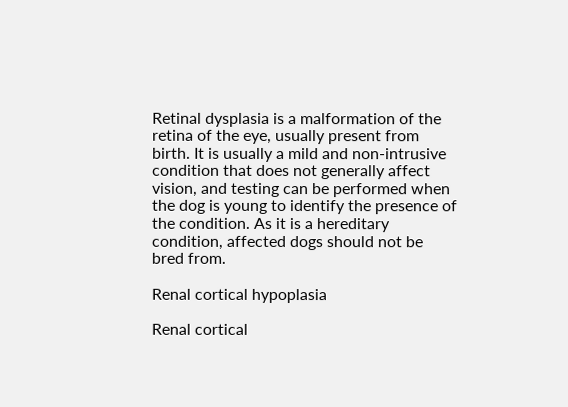Retinal dysplasia is a malformation of the retina of the eye, usually present from birth. It is usually a mild and non-intrusive condition that does not generally affect vision, and testing can be performed when the dog is young to identify the presence of the condition. As it is a hereditary condition, affected dogs should not be bred from.

Renal cortical hypoplasia

Renal cortical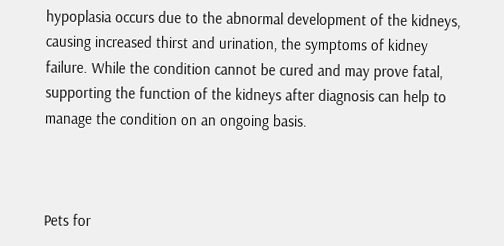hypoplasia occurs due to the abnormal development of the kidneys, causing increased thirst and urination, the symptoms of kidney failure. While the condition cannot be cured and may prove fatal, supporting the function of the kidneys after diagnosis can help to manage the condition on an ongoing basis.



Pets for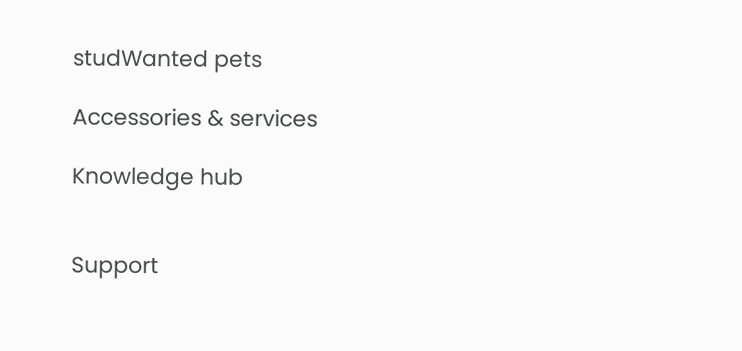studWanted pets

Accessories & services

Knowledge hub


Support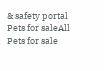& safety portal
Pets for saleAll Pets for sale